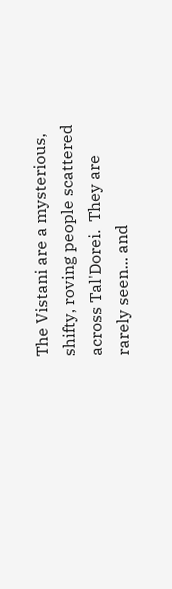The Vistani are a mysterious, shifty, roving people scattered across Tal'Dorei.  They are rarely seen... and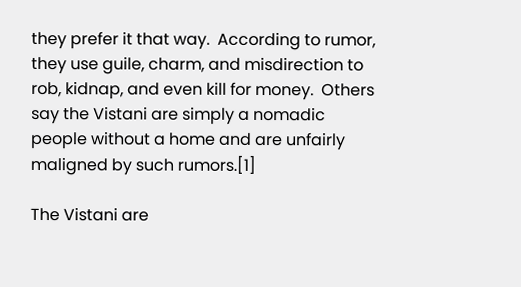they prefer it that way.  According to rumor, they use guile, charm, and misdirection to rob, kidnap, and even kill for money.  Others say the Vistani are simply a nomadic people without a home and are unfairly maligned by such rumors.[1]

The Vistani are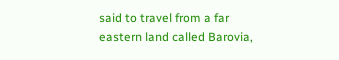said to travel from a far eastern land called Barovia,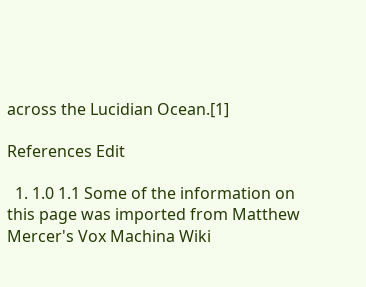across the Lucidian Ocean.[1]

References Edit

  1. 1.0 1.1 Some of the information on this page was imported from Matthew Mercer's Vox Machina Wiki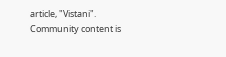article, "Vistani".
Community content is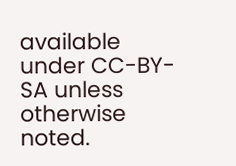available under CC-BY-SA unless otherwise noted.